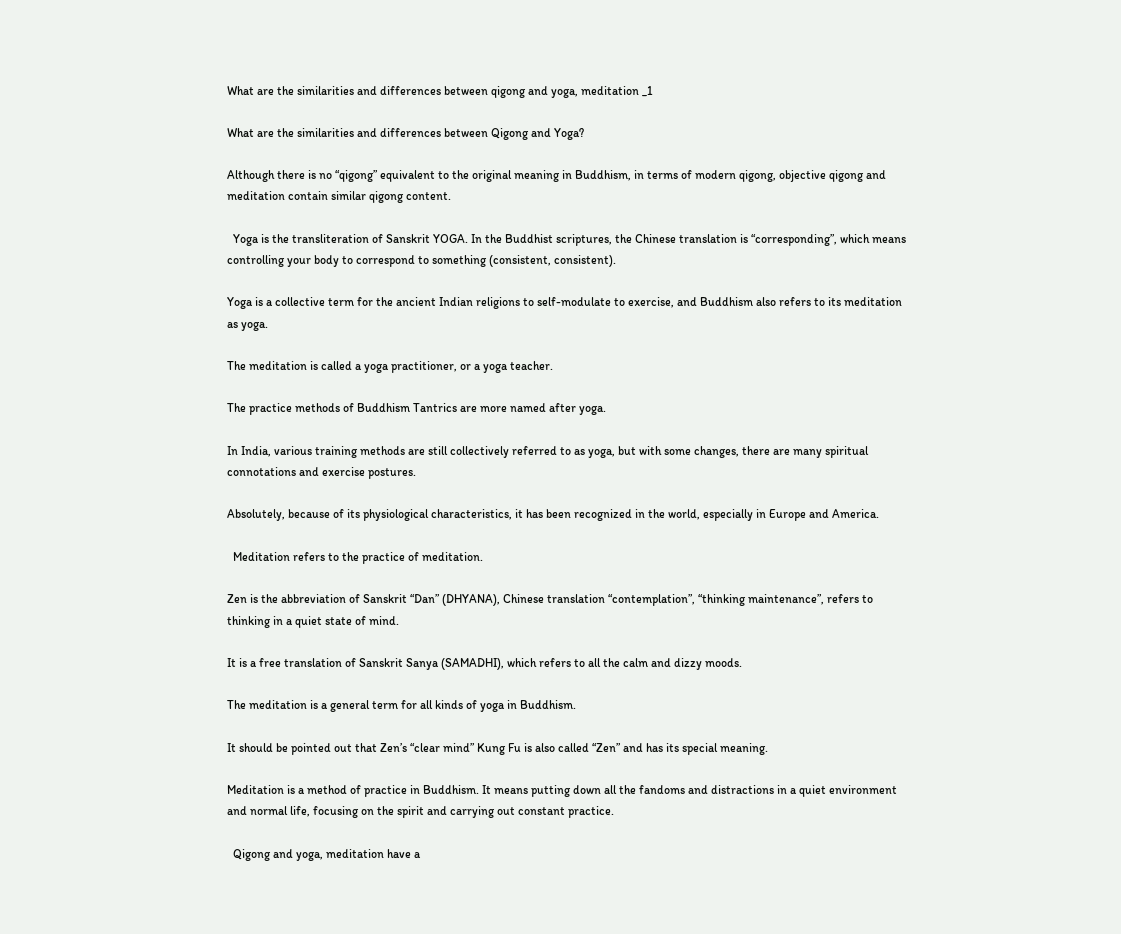What are the similarities and differences between qigong and yoga, meditation _1

What are the similarities and differences between Qigong and Yoga?

Although there is no “qigong” equivalent to the original meaning in Buddhism, in terms of modern qigong, objective qigong and meditation contain similar qigong content.

  Yoga is the transliteration of Sanskrit YOGA. In the Buddhist scriptures, the Chinese translation is “corresponding”, which means controlling your body to correspond to something (consistent, consistent).

Yoga is a collective term for the ancient Indian religions to self-modulate to exercise, and Buddhism also refers to its meditation as yoga.

The meditation is called a yoga practitioner, or a yoga teacher.

The practice methods of Buddhism Tantrics are more named after yoga.

In India, various training methods are still collectively referred to as yoga, but with some changes, there are many spiritual connotations and exercise postures.

Absolutely, because of its physiological characteristics, it has been recognized in the world, especially in Europe and America.

  Meditation refers to the practice of meditation.

Zen is the abbreviation of Sanskrit “Dan” (DHYANA), Chinese translation “contemplation”, “thinking maintenance”, refers to thinking in a quiet state of mind.

It is a free translation of Sanskrit Sanya (SAMADHI), which refers to all the calm and dizzy moods.

The meditation is a general term for all kinds of yoga in Buddhism.

It should be pointed out that Zen’s “clear mind” Kung Fu is also called “Zen” and has its special meaning.

Meditation is a method of practice in Buddhism. It means putting down all the fandoms and distractions in a quiet environment and normal life, focusing on the spirit and carrying out constant practice.

  Qigong and yoga, meditation have a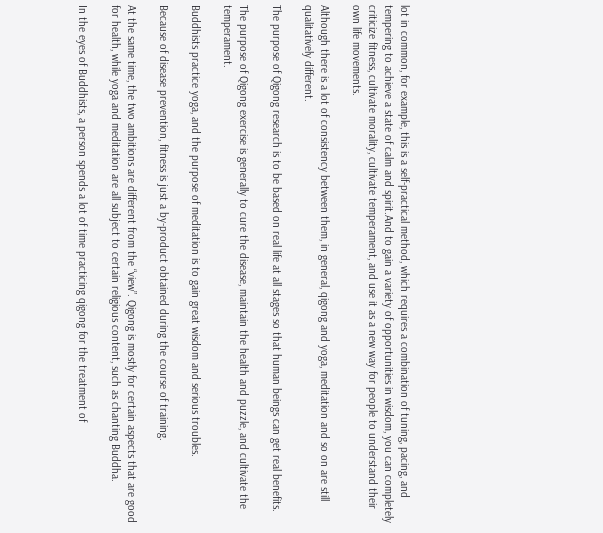lot in common, for example, this is a self-practical method, which requires a combination of tuning, pacing, and tempering to achieve a state of calm and spirit.And to gain a variety of opportunities in wisdom, you can completely criticize fitness, cultivate morality, cultivate temperament, and use it as a new way for people to understand their own life movements.

Although there is a lot of consistency between them, in general, qigong and yoga, meditation and so on are still qualitatively different.

The purpose of Qigong research is to be based on real life at all stages so that human beings can get real benefits.

The purpose of Qigong exercise is generally to cure the disease, maintain the health and puzzle, and cultivate the temperament.

Buddhists practice yoga, and the purpose of meditation is to gain great wisdom and serious troubles.

Because of disease prevention, fitness is just a by-product obtained during the course of training.

At the same time, the two ambitions are different from the “view”. Qigong is mostly for certain aspects that are good for health, while yoga and meditation are all subject to certain religious content, such as chanting Buddha.

In the eyes of Buddhists, a person spends a lot of time practicing qigong for the treatment of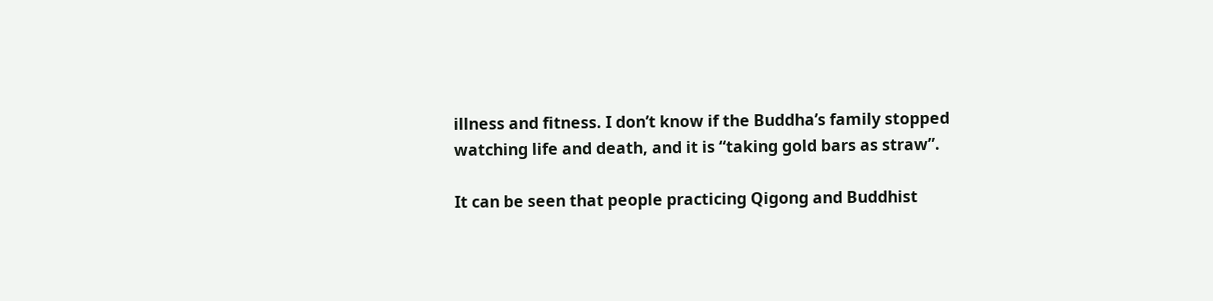illness and fitness. I don’t know if the Buddha’s family stopped watching life and death, and it is “taking gold bars as straw”.

It can be seen that people practicing Qigong and Buddhist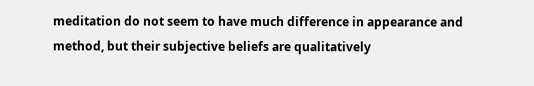meditation do not seem to have much difference in appearance and method, but their subjective beliefs are qualitatively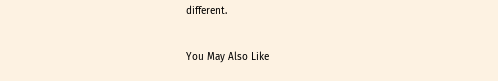different.

You May Also Like